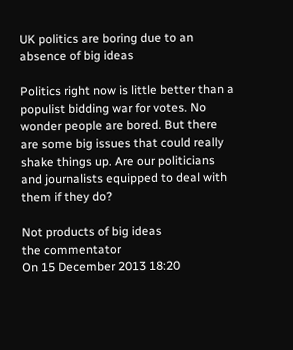UK politics are boring due to an absence of big ideas

Politics right now is little better than a populist bidding war for votes. No wonder people are bored. But there are some big issues that could really shake things up. Are our politicians and journalists equipped to deal with them if they do?

Not products of big ideas
the commentator
On 15 December 2013 18:20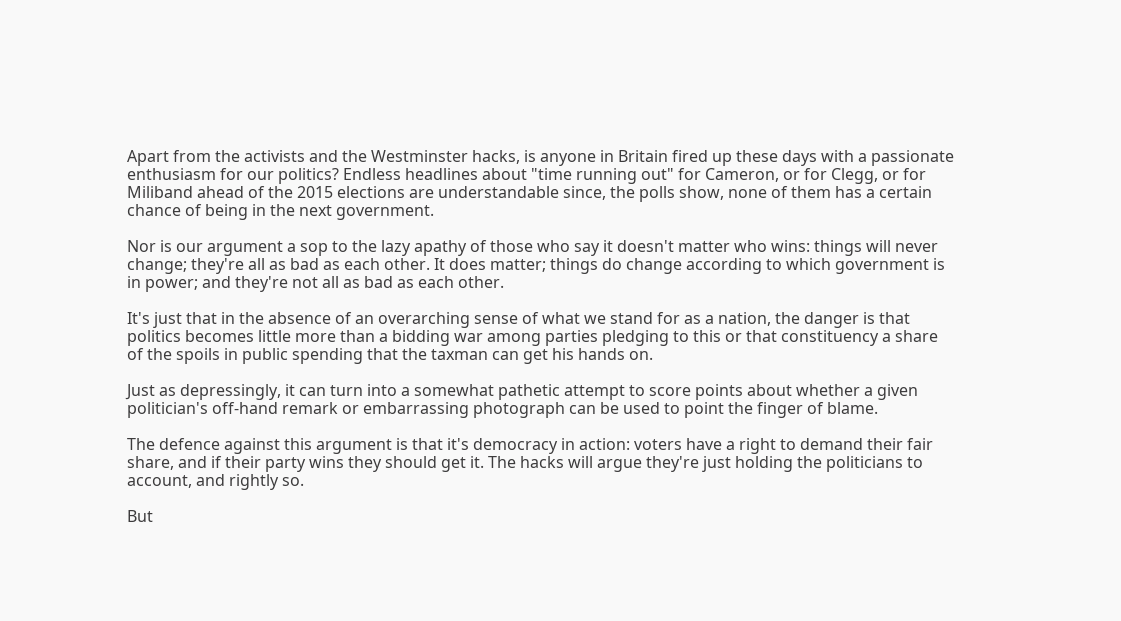Apart from the activists and the Westminster hacks, is anyone in Britain fired up these days with a passionate enthusiasm for our politics? Endless headlines about "time running out" for Cameron, or for Clegg, or for Miliband ahead of the 2015 elections are understandable since, the polls show, none of them has a certain chance of being in the next government.

Nor is our argument a sop to the lazy apathy of those who say it doesn't matter who wins: things will never change; they're all as bad as each other. It does matter; things do change according to which government is in power; and they're not all as bad as each other.

It's just that in the absence of an overarching sense of what we stand for as a nation, the danger is that politics becomes little more than a bidding war among parties pledging to this or that constituency a share of the spoils in public spending that the taxman can get his hands on.

Just as depressingly, it can turn into a somewhat pathetic attempt to score points about whether a given politician's off-hand remark or embarrassing photograph can be used to point the finger of blame.

The defence against this argument is that it's democracy in action: voters have a right to demand their fair share, and if their party wins they should get it. The hacks will argue they're just holding the politicians to account, and rightly so.

But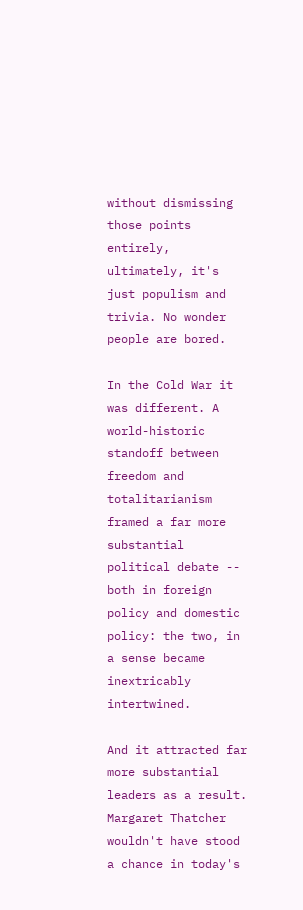without dismissing those points entirely, ultimately, it's just populism and trivia. No wonder people are bored.

In the Cold War it was different. A world-historic standoff between freedom and totalitarianism framed a far more substantial political debate -- both in foreign policy and domestic policy: the two, in a sense became inextricably intertwined.

And it attracted far more substantial leaders as a result. Margaret Thatcher wouldn't have stood a chance in today's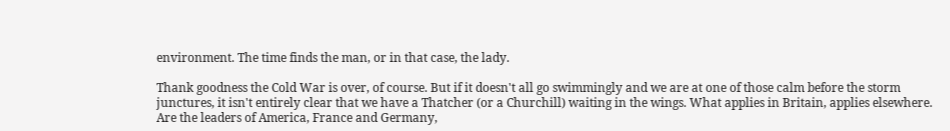environment. The time finds the man, or in that case, the lady.

Thank goodness the Cold War is over, of course. But if it doesn't all go swimmingly and we are at one of those calm before the storm junctures, it isn't entirely clear that we have a Thatcher (or a Churchill) waiting in the wings. What applies in Britain, applies elsewhere. Are the leaders of America, France and Germany,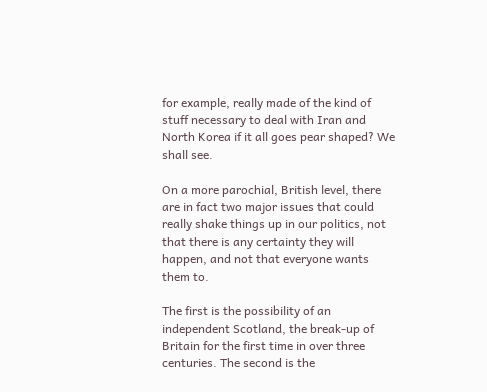for example, really made of the kind of stuff necessary to deal with Iran and North Korea if it all goes pear shaped? We shall see.

On a more parochial, British level, there are in fact two major issues that could really shake things up in our politics, not that there is any certainty they will happen, and not that everyone wants them to.

The first is the possibility of an independent Scotland, the break-up of Britain for the first time in over three centuries. The second is the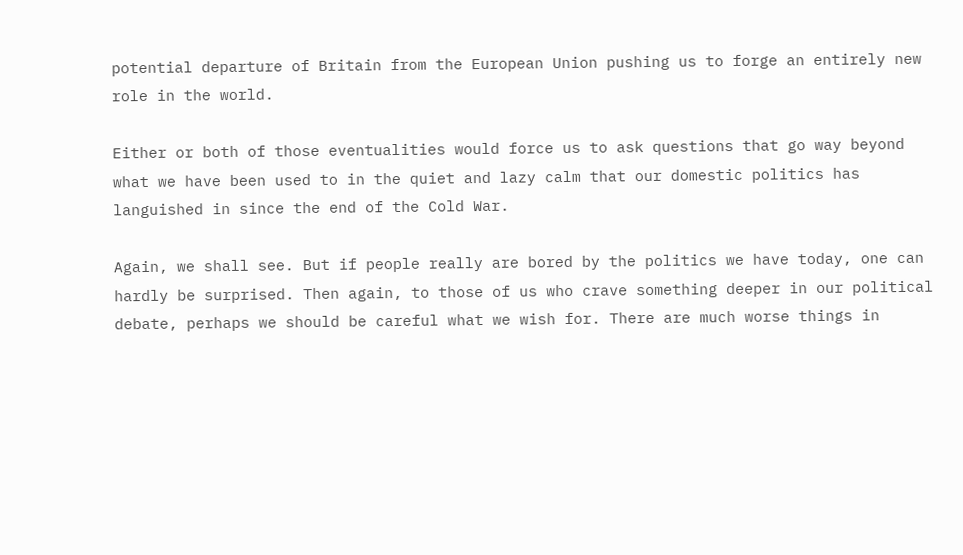potential departure of Britain from the European Union pushing us to forge an entirely new role in the world.

Either or both of those eventualities would force us to ask questions that go way beyond what we have been used to in the quiet and lazy calm that our domestic politics has languished in since the end of the Cold War.

Again, we shall see. But if people really are bored by the politics we have today, one can hardly be surprised. Then again, to those of us who crave something deeper in our political debate, perhaps we should be careful what we wish for. There are much worse things in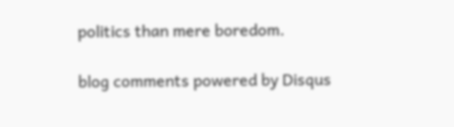politics than mere boredom.

blog comments powered by Disqus